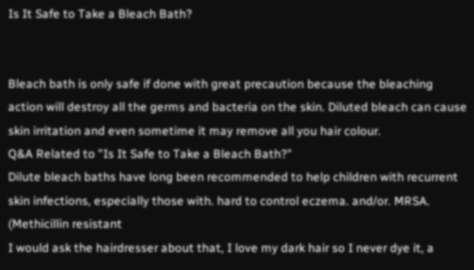Is It Safe to Take a Bleach Bath?


Bleach bath is only safe if done with great precaution because the bleaching action will destroy all the germs and bacteria on the skin. Diluted bleach can cause skin irritation and even sometime it may remove all you hair colour.
Q&A Related to "Is It Safe to Take a Bleach Bath?"
Dilute bleach baths have long been recommended to help children with recurrent skin infections, especially those with. hard to control eczema. and/or. MRSA. (Methicillin resistant
I would ask the hairdresser about that, I love my dark hair so I never dye it, a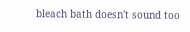bleach bath doesn't sound too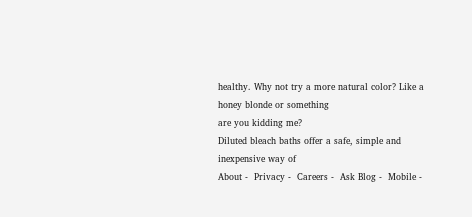healthy. Why not try a more natural color? Like a honey blonde or something
are you kidding me?
Diluted bleach baths offer a safe, simple and inexpensive way of
About -  Privacy -  Careers -  Ask Blog -  Mobile -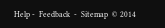Help -  Feedback  -  Sitemap  © 2014